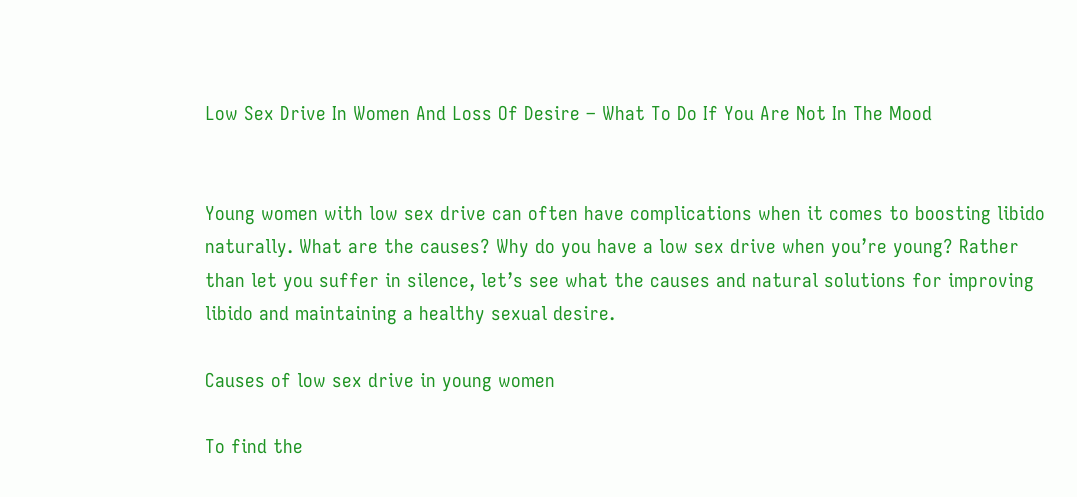Low Sex Drive In Women And Loss Of Desire – What To Do If You Are Not In The Mood


Young women with low sex drive can often have complications when it comes to boosting libido naturally. What are the causes? Why do you have a low sex drive when you’re young? Rather than let you suffer in silence, let’s see what the causes and natural solutions for improving libido and maintaining a healthy sexual desire.

Causes of low sex drive in young women

To find the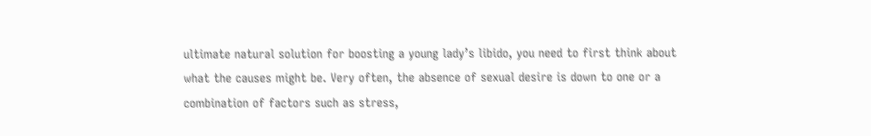ultimate natural solution for boosting a young lady’s libido, you need to first think about what the causes might be. Very often, the absence of sexual desire is down to one or a combination of factors such as stress,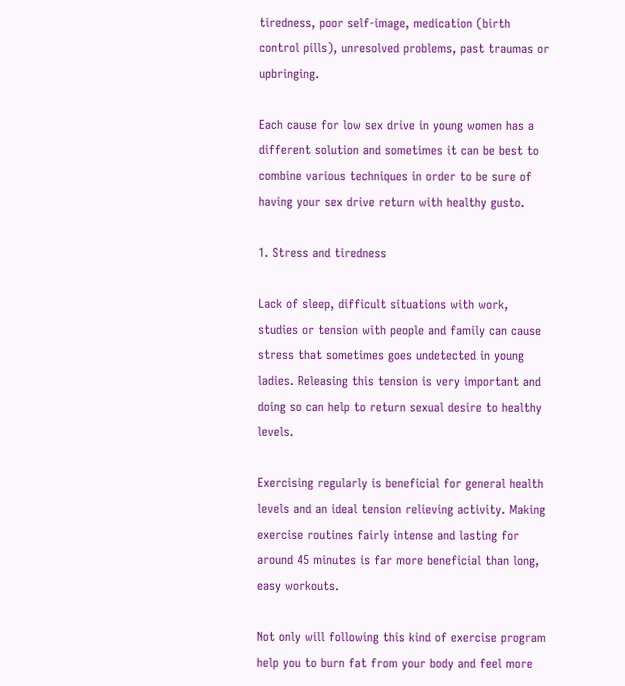tiredness, poor self-image, medication (birth control pills), unresolved problems, past traumas or upbringing.

Each cause for low sex drive in young women has a different solution and sometimes it can be best to combine various techniques in order to be sure of having your sex drive return with healthy gusto.

1. Stress and tiredness

Lack of sleep, difficult situations with work, studies or tension with people and family can cause stress that sometimes goes undetected in young ladies. Releasing this tension is very important and doing so can help to return sexual desire to healthy levels.

Exercising regularly is beneficial for general health levels and an ideal tension relieving activity. Making exercise routines fairly intense and lasting for around 45 minutes is far more beneficial than long, easy workouts.

Not only will following this kind of exercise program help you to burn fat from your body and feel more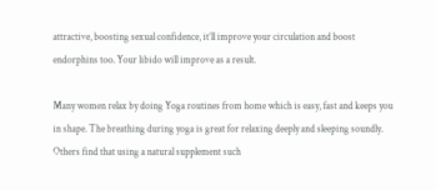attractive, boosting sexual confidence, it’ll improve your circulation and boost endorphins too. Your libido will improve as a result.

Many women relax by doing Yoga routines from home which is easy, fast and keeps you in shape. The breathing during yoga is great for relaxing deeply and sleeping soundly. Others find that using a natural supplement such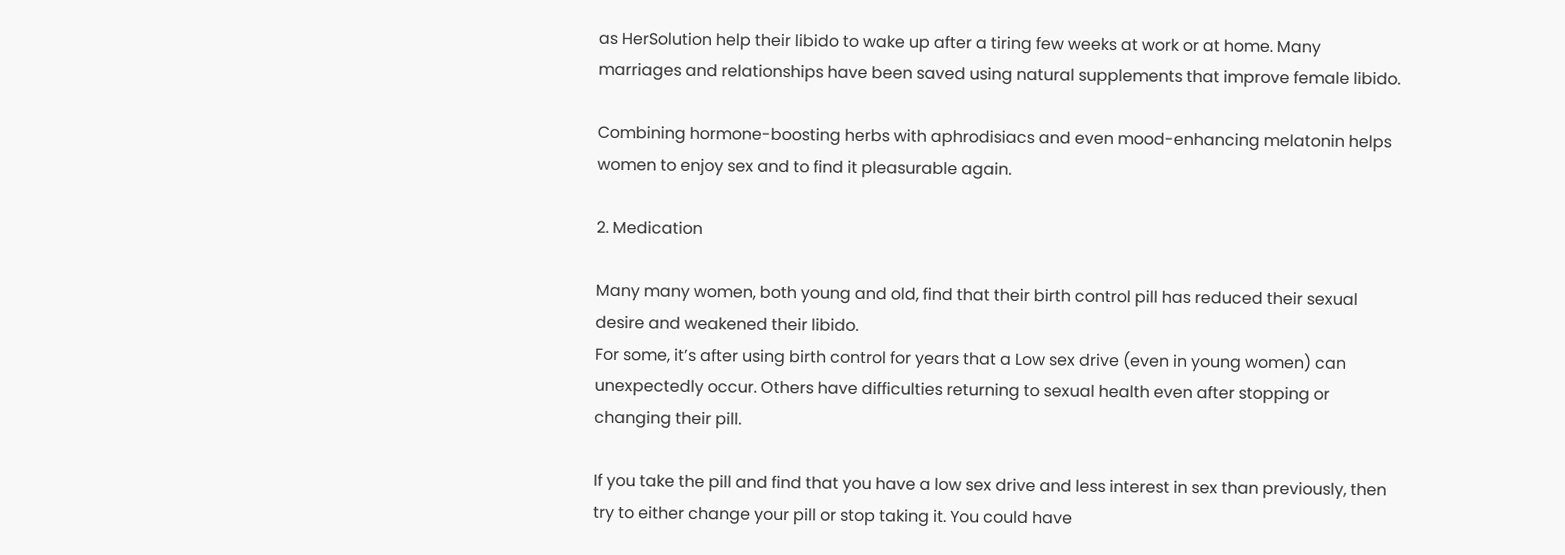as HerSolution help their libido to wake up after a tiring few weeks at work or at home. Many marriages and relationships have been saved using natural supplements that improve female libido.

Combining hormone-boosting herbs with aphrodisiacs and even mood-enhancing melatonin helps women to enjoy sex and to find it pleasurable again.

2. Medication

Many many women, both young and old, find that their birth control pill has reduced their sexual desire and weakened their libido.
For some, it’s after using birth control for years that a Low sex drive (even in young women) can unexpectedly occur. Others have difficulties returning to sexual health even after stopping or changing their pill.

If you take the pill and find that you have a low sex drive and less interest in sex than previously, then try to either change your pill or stop taking it. You could have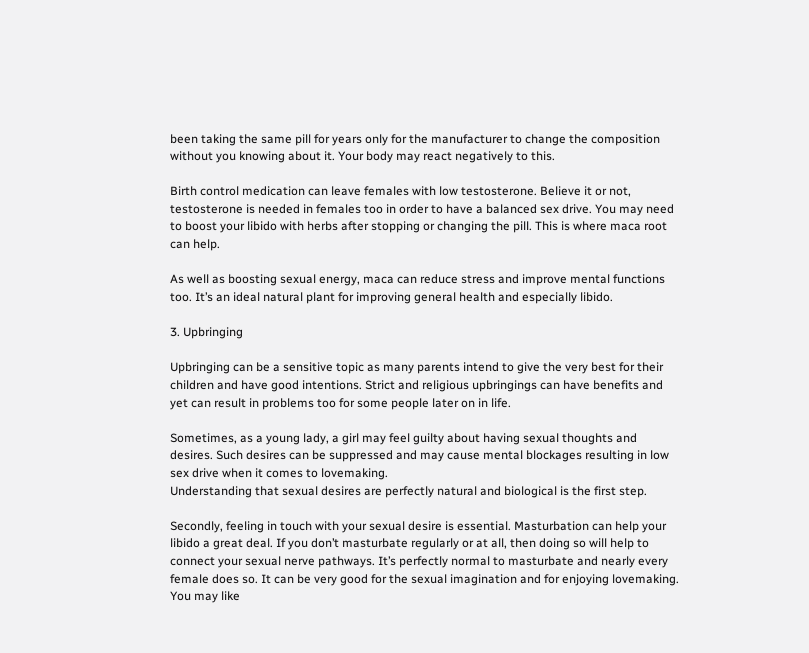been taking the same pill for years only for the manufacturer to change the composition without you knowing about it. Your body may react negatively to this.

Birth control medication can leave females with low testosterone. Believe it or not, testosterone is needed in females too in order to have a balanced sex drive. You may need to boost your libido with herbs after stopping or changing the pill. This is where maca root can help.

As well as boosting sexual energy, maca can reduce stress and improve mental functions too. It’s an ideal natural plant for improving general health and especially libido.

3. Upbringing

Upbringing can be a sensitive topic as many parents intend to give the very best for their children and have good intentions. Strict and religious upbringings can have benefits and yet can result in problems too for some people later on in life.

Sometimes, as a young lady, a girl may feel guilty about having sexual thoughts and desires. Such desires can be suppressed and may cause mental blockages resulting in low sex drive when it comes to lovemaking.
Understanding that sexual desires are perfectly natural and biological is the first step.

Secondly, feeling in touch with your sexual desire is essential. Masturbation can help your libido a great deal. If you don’t masturbate regularly or at all, then doing so will help to connect your sexual nerve pathways. It’s perfectly normal to masturbate and nearly every female does so. It can be very good for the sexual imagination and for enjoying lovemaking. You may like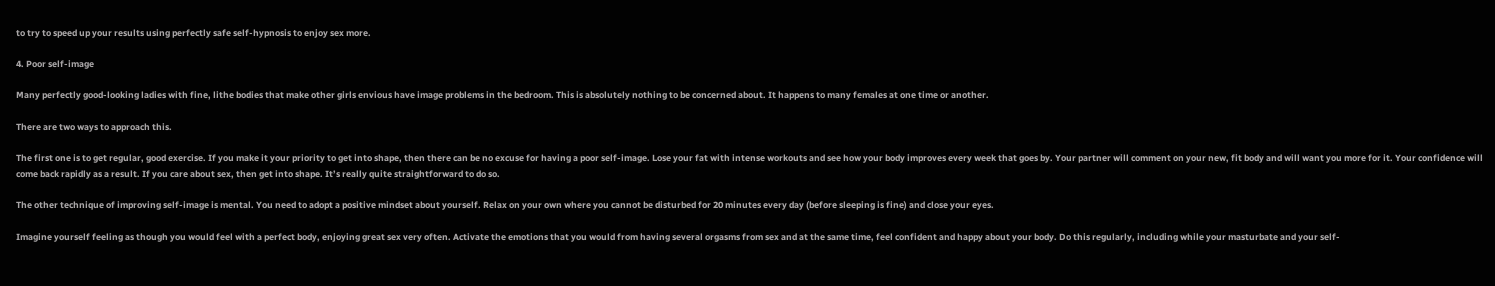to try to speed up your results using perfectly safe self-hypnosis to enjoy sex more.

4. Poor self-image

Many perfectly good-looking ladies with fine, lithe bodies that make other girls envious have image problems in the bedroom. This is absolutely nothing to be concerned about. It happens to many females at one time or another.

There are two ways to approach this.

The first one is to get regular, good exercise. If you make it your priority to get into shape, then there can be no excuse for having a poor self-image. Lose your fat with intense workouts and see how your body improves every week that goes by. Your partner will comment on your new, fit body and will want you more for it. Your confidence will come back rapidly as a result. If you care about sex, then get into shape. It’s really quite straightforward to do so.

The other technique of improving self-image is mental. You need to adopt a positive mindset about yourself. Relax on your own where you cannot be disturbed for 20 minutes every day (before sleeping is fine) and close your eyes.

Imagine yourself feeling as though you would feel with a perfect body, enjoying great sex very often. Activate the emotions that you would from having several orgasms from sex and at the same time, feel confident and happy about your body. Do this regularly, including while your masturbate and your self-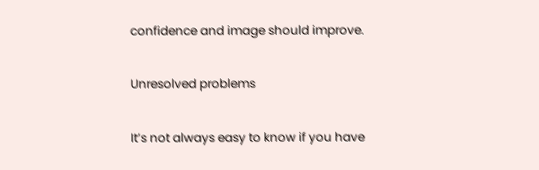confidence and image should improve.

Unresolved problems

It’s not always easy to know if you have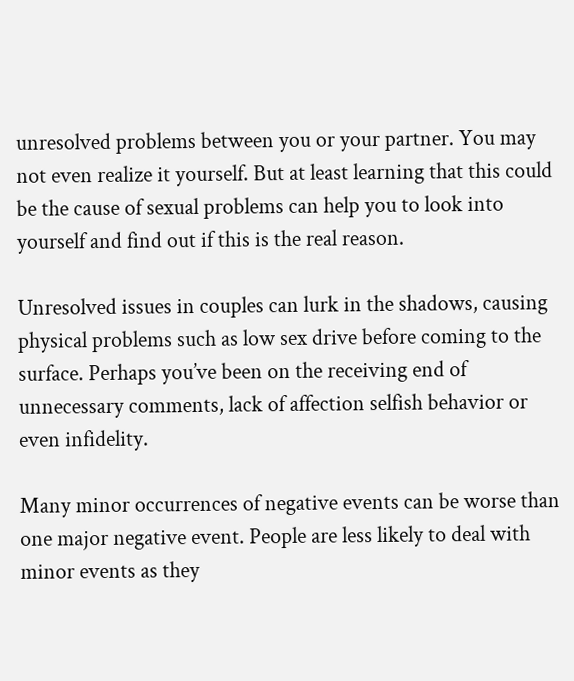unresolved problems between you or your partner. You may not even realize it yourself. But at least learning that this could be the cause of sexual problems can help you to look into yourself and find out if this is the real reason.

Unresolved issues in couples can lurk in the shadows, causing physical problems such as low sex drive before coming to the surface. Perhaps you’ve been on the receiving end of unnecessary comments, lack of affection selfish behavior or even infidelity.

Many minor occurrences of negative events can be worse than one major negative event. People are less likely to deal with minor events as they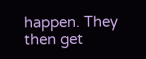happen. They then get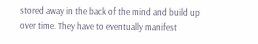stored away in the back of the mind and build up over time. They have to eventually manifest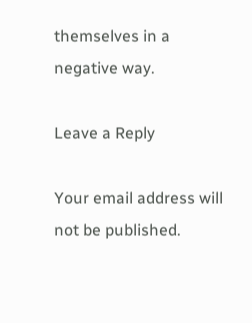themselves in a negative way.

Leave a Reply

Your email address will not be published.